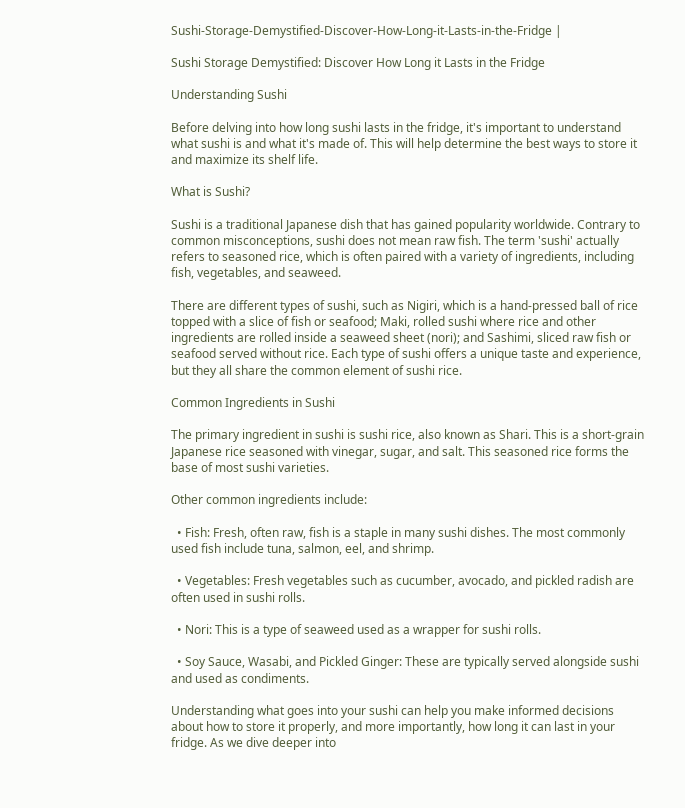Sushi-Storage-Demystified-Discover-How-Long-it-Lasts-in-the-Fridge |

Sushi Storage Demystified: Discover How Long it Lasts in the Fridge

Understanding Sushi

Before delving into how long sushi lasts in the fridge, it's important to understand what sushi is and what it's made of. This will help determine the best ways to store it and maximize its shelf life.

What is Sushi?

Sushi is a traditional Japanese dish that has gained popularity worldwide. Contrary to common misconceptions, sushi does not mean raw fish. The term 'sushi' actually refers to seasoned rice, which is often paired with a variety of ingredients, including fish, vegetables, and seaweed.

There are different types of sushi, such as Nigiri, which is a hand-pressed ball of rice topped with a slice of fish or seafood; Maki, rolled sushi where rice and other ingredients are rolled inside a seaweed sheet (nori); and Sashimi, sliced raw fish or seafood served without rice. Each type of sushi offers a unique taste and experience, but they all share the common element of sushi rice.

Common Ingredients in Sushi

The primary ingredient in sushi is sushi rice, also known as Shari. This is a short-grain Japanese rice seasoned with vinegar, sugar, and salt. This seasoned rice forms the base of most sushi varieties.

Other common ingredients include:

  • Fish: Fresh, often raw, fish is a staple in many sushi dishes. The most commonly used fish include tuna, salmon, eel, and shrimp.

  • Vegetables: Fresh vegetables such as cucumber, avocado, and pickled radish are often used in sushi rolls.

  • Nori: This is a type of seaweed used as a wrapper for sushi rolls.

  • Soy Sauce, Wasabi, and Pickled Ginger: These are typically served alongside sushi and used as condiments.

Understanding what goes into your sushi can help you make informed decisions about how to store it properly, and more importantly, how long it can last in your fridge. As we dive deeper into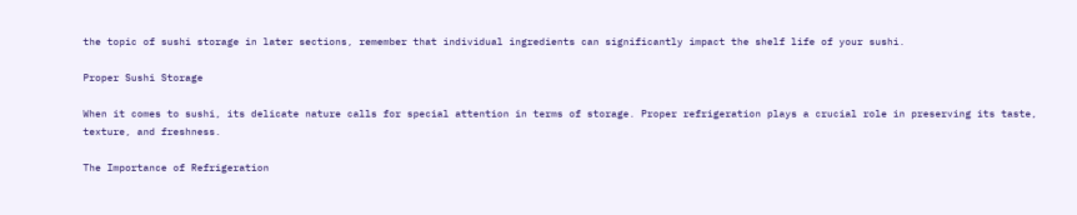the topic of sushi storage in later sections, remember that individual ingredients can significantly impact the shelf life of your sushi.

Proper Sushi Storage

When it comes to sushi, its delicate nature calls for special attention in terms of storage. Proper refrigeration plays a crucial role in preserving its taste, texture, and freshness.

The Importance of Refrigeration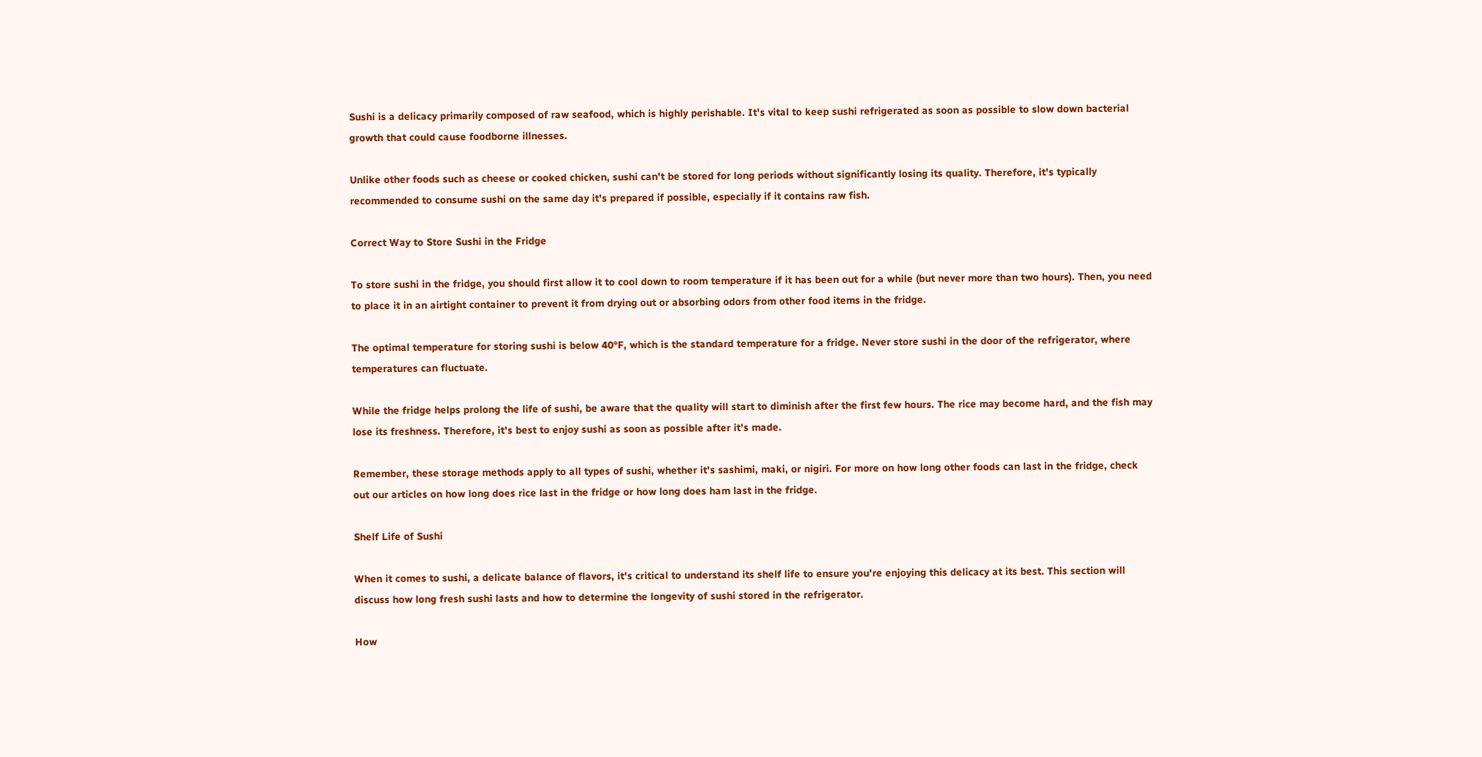Sushi is a delicacy primarily composed of raw seafood, which is highly perishable. It's vital to keep sushi refrigerated as soon as possible to slow down bacterial growth that could cause foodborne illnesses.

Unlike other foods such as cheese or cooked chicken, sushi can't be stored for long periods without significantly losing its quality. Therefore, it's typically recommended to consume sushi on the same day it's prepared if possible, especially if it contains raw fish.

Correct Way to Store Sushi in the Fridge

To store sushi in the fridge, you should first allow it to cool down to room temperature if it has been out for a while (but never more than two hours). Then, you need to place it in an airtight container to prevent it from drying out or absorbing odors from other food items in the fridge.

The optimal temperature for storing sushi is below 40°F, which is the standard temperature for a fridge. Never store sushi in the door of the refrigerator, where temperatures can fluctuate.

While the fridge helps prolong the life of sushi, be aware that the quality will start to diminish after the first few hours. The rice may become hard, and the fish may lose its freshness. Therefore, it's best to enjoy sushi as soon as possible after it's made.

Remember, these storage methods apply to all types of sushi, whether it's sashimi, maki, or nigiri. For more on how long other foods can last in the fridge, check out our articles on how long does rice last in the fridge or how long does ham last in the fridge.

Shelf Life of Sushi

When it comes to sushi, a delicate balance of flavors, it's critical to understand its shelf life to ensure you're enjoying this delicacy at its best. This section will discuss how long fresh sushi lasts and how to determine the longevity of sushi stored in the refrigerator.

How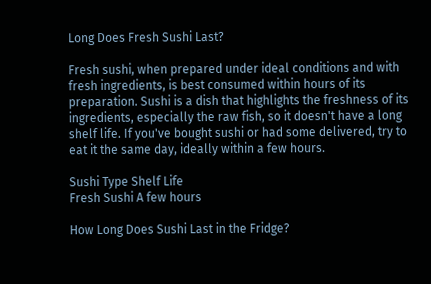Long Does Fresh Sushi Last?

Fresh sushi, when prepared under ideal conditions and with fresh ingredients, is best consumed within hours of its preparation. Sushi is a dish that highlights the freshness of its ingredients, especially the raw fish, so it doesn't have a long shelf life. If you've bought sushi or had some delivered, try to eat it the same day, ideally within a few hours.

Sushi Type Shelf Life
Fresh Sushi A few hours

How Long Does Sushi Last in the Fridge?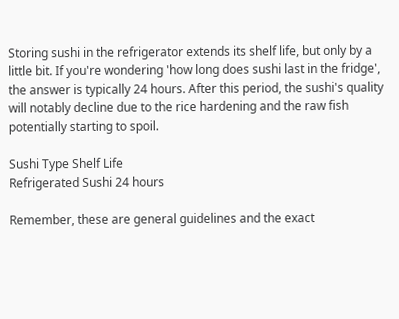Storing sushi in the refrigerator extends its shelf life, but only by a little bit. If you're wondering 'how long does sushi last in the fridge', the answer is typically 24 hours. After this period, the sushi's quality will notably decline due to the rice hardening and the raw fish potentially starting to spoil.

Sushi Type Shelf Life
Refrigerated Sushi 24 hours

Remember, these are general guidelines and the exact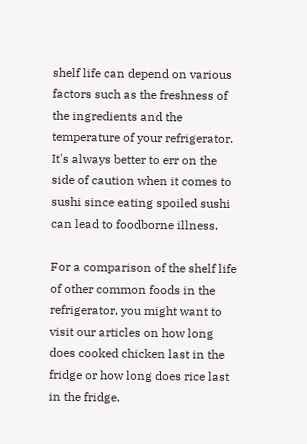shelf life can depend on various factors such as the freshness of the ingredients and the temperature of your refrigerator. It's always better to err on the side of caution when it comes to sushi since eating spoiled sushi can lead to foodborne illness.

For a comparison of the shelf life of other common foods in the refrigerator, you might want to visit our articles on how long does cooked chicken last in the fridge or how long does rice last in the fridge.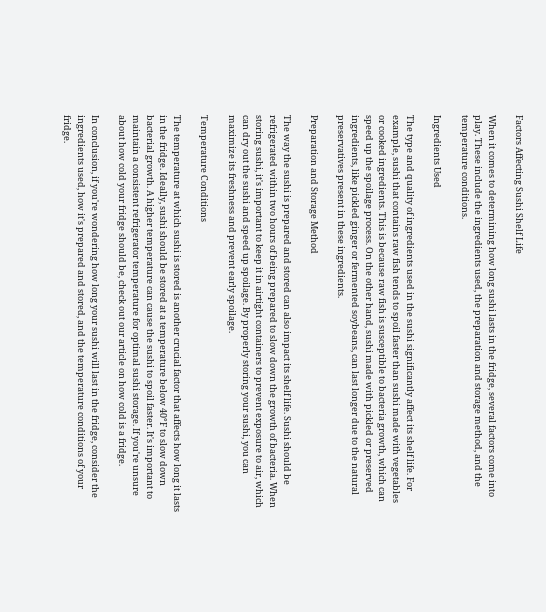Factors Affecting Sushi Shelf Life

When it comes to determining how long sushi lasts in the fridge, several factors come into play. These include the ingredients used, the preparation and storage method, and the temperature conditions.

Ingredients Used

The type and quality of ingredients used in the sushi significantly affect its shelf life. For example, sushi that contains raw fish tends to spoil faster than sushi made with vegetables or cooked ingredients. This is because raw fish is susceptible to bacteria growth, which can speed up the spoilage process. On the other hand, sushi made with pickled or preserved ingredients, like pickled ginger or fermented soybeans, can last longer due to the natural preservatives present in these ingredients.

Preparation and Storage Method

The way the sushi is prepared and stored can also impact its shelf life. Sushi should be refrigerated within two hours of being prepared to slow down the growth of bacteria. When storing sushi, it's important to keep it in airtight containers to prevent exposure to air, which can dry out the sushi and speed up spoilage. By properly storing your sushi, you can maximize its freshness and prevent early spoilage.

Temperature Conditions

The temperature at which sushi is stored is another crucial factor that affects how long it lasts in the fridge. Ideally, sushi should be stored at a temperature below 40°F to slow down bacterial growth. A higher temperature can cause the sushi to spoil faster. It's important to maintain a consistent refrigerator temperature for optimal sushi storage. If you're unsure about how cold your fridge should be, check out our article on how cold is a fridge.

In conclusion, if you're wondering how long your sushi will last in the fridge, consider the ingredients used, how it's prepared and stored, and the temperature conditions of your fridge.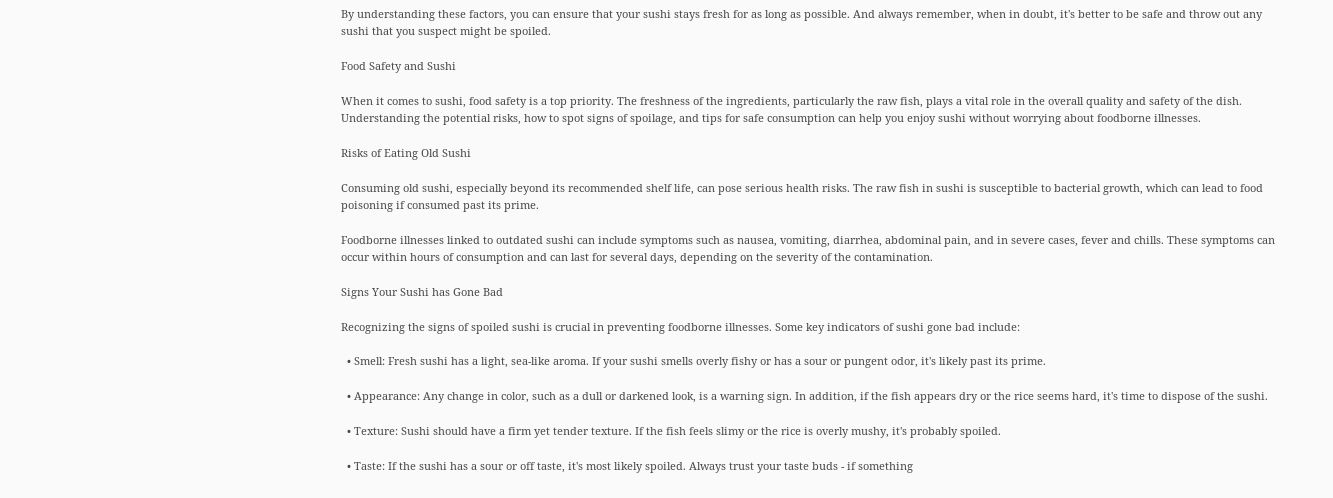By understanding these factors, you can ensure that your sushi stays fresh for as long as possible. And always remember, when in doubt, it's better to be safe and throw out any sushi that you suspect might be spoiled.

Food Safety and Sushi

When it comes to sushi, food safety is a top priority. The freshness of the ingredients, particularly the raw fish, plays a vital role in the overall quality and safety of the dish. Understanding the potential risks, how to spot signs of spoilage, and tips for safe consumption can help you enjoy sushi without worrying about foodborne illnesses.

Risks of Eating Old Sushi

Consuming old sushi, especially beyond its recommended shelf life, can pose serious health risks. The raw fish in sushi is susceptible to bacterial growth, which can lead to food poisoning if consumed past its prime.

Foodborne illnesses linked to outdated sushi can include symptoms such as nausea, vomiting, diarrhea, abdominal pain, and in severe cases, fever and chills. These symptoms can occur within hours of consumption and can last for several days, depending on the severity of the contamination.

Signs Your Sushi has Gone Bad

Recognizing the signs of spoiled sushi is crucial in preventing foodborne illnesses. Some key indicators of sushi gone bad include:

  • Smell: Fresh sushi has a light, sea-like aroma. If your sushi smells overly fishy or has a sour or pungent odor, it's likely past its prime.

  • Appearance: Any change in color, such as a dull or darkened look, is a warning sign. In addition, if the fish appears dry or the rice seems hard, it's time to dispose of the sushi.

  • Texture: Sushi should have a firm yet tender texture. If the fish feels slimy or the rice is overly mushy, it's probably spoiled.

  • Taste: If the sushi has a sour or off taste, it's most likely spoiled. Always trust your taste buds - if something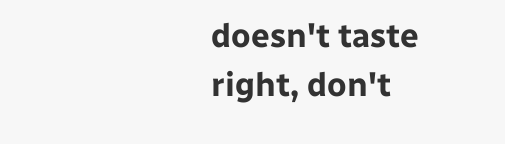doesn't taste right, don't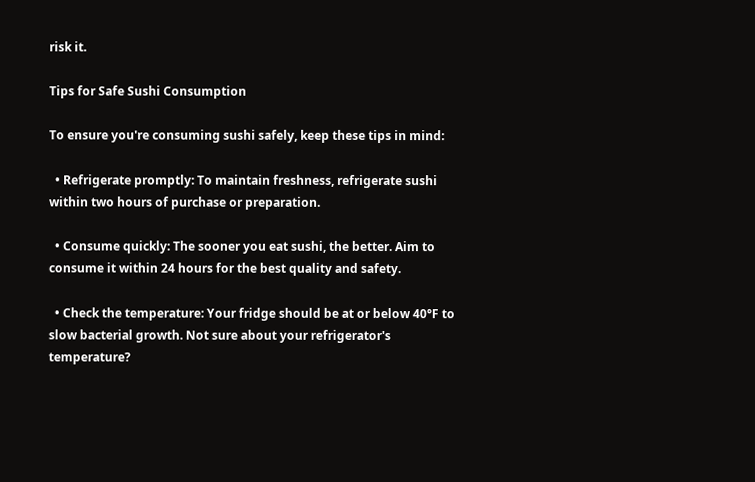risk it.

Tips for Safe Sushi Consumption

To ensure you're consuming sushi safely, keep these tips in mind:

  • Refrigerate promptly: To maintain freshness, refrigerate sushi within two hours of purchase or preparation.

  • Consume quickly: The sooner you eat sushi, the better. Aim to consume it within 24 hours for the best quality and safety.

  • Check the temperature: Your fridge should be at or below 40°F to slow bacterial growth. Not sure about your refrigerator's temperature?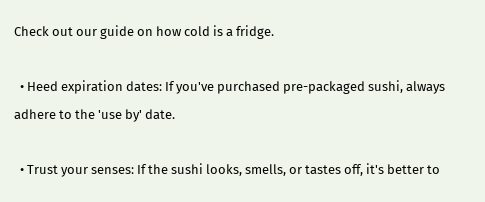Check out our guide on how cold is a fridge.

  • Heed expiration dates: If you've purchased pre-packaged sushi, always adhere to the 'use by' date.

  • Trust your senses: If the sushi looks, smells, or tastes off, it's better to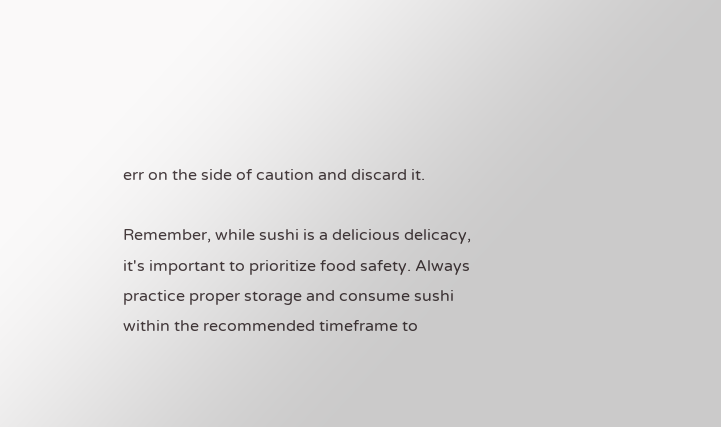err on the side of caution and discard it.

Remember, while sushi is a delicious delicacy, it's important to prioritize food safety. Always practice proper storage and consume sushi within the recommended timeframe to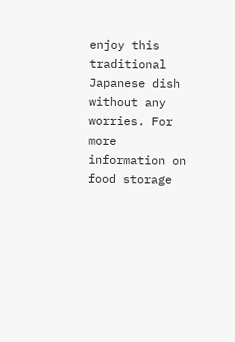enjoy this traditional Japanese dish without any worries. For more information on food storage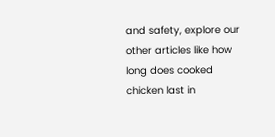and safety, explore our other articles like how long does cooked chicken last in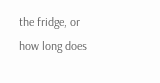the fridge, or how long does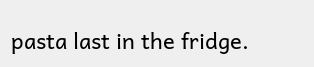pasta last in the fridge.